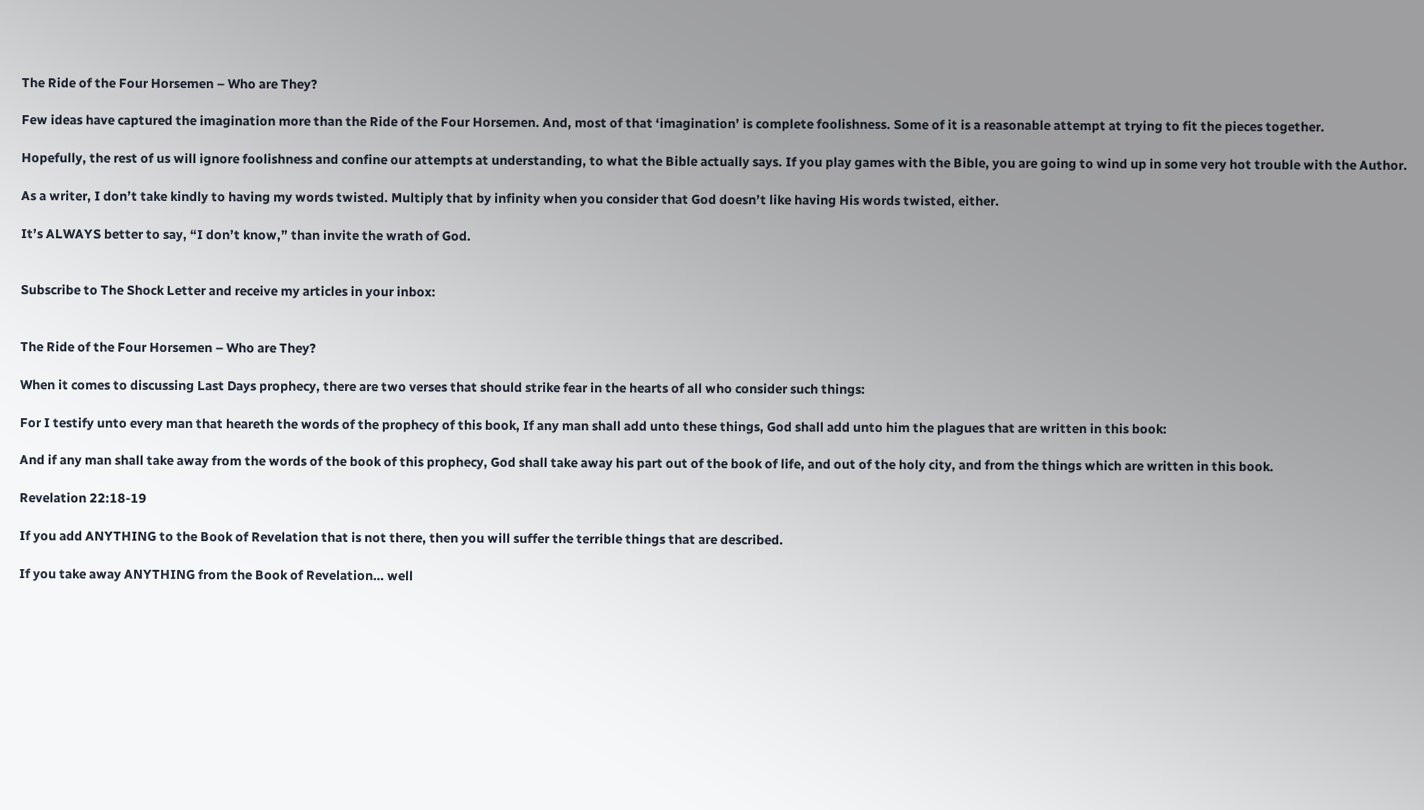The Ride of the Four Horsemen – Who are They?

Few ideas have captured the imagination more than the Ride of the Four Horsemen. And, most of that ‘imagination’ is complete foolishness. Some of it is a reasonable attempt at trying to fit the pieces together.

Hopefully, the rest of us will ignore foolishness and confine our attempts at understanding, to what the Bible actually says. If you play games with the Bible, you are going to wind up in some very hot trouble with the Author.

As a writer, I don’t take kindly to having my words twisted. Multiply that by infinity when you consider that God doesn’t like having His words twisted, either.

It’s ALWAYS better to say, “I don’t know,” than invite the wrath of God.


Subscribe to The Shock Letter and receive my articles in your inbox:


The Ride of the Four Horsemen – Who are They?

When it comes to discussing Last Days prophecy, there are two verses that should strike fear in the hearts of all who consider such things:

For I testify unto every man that heareth the words of the prophecy of this book, If any man shall add unto these things, God shall add unto him the plagues that are written in this book:

And if any man shall take away from the words of the book of this prophecy, God shall take away his part out of the book of life, and out of the holy city, and from the things which are written in this book.

Revelation 22:18-19

If you add ANYTHING to the Book of Revelation that is not there, then you will suffer the terrible things that are described.

If you take away ANYTHING from the Book of Revelation… well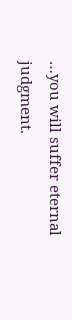…you will suffer eternal judgment.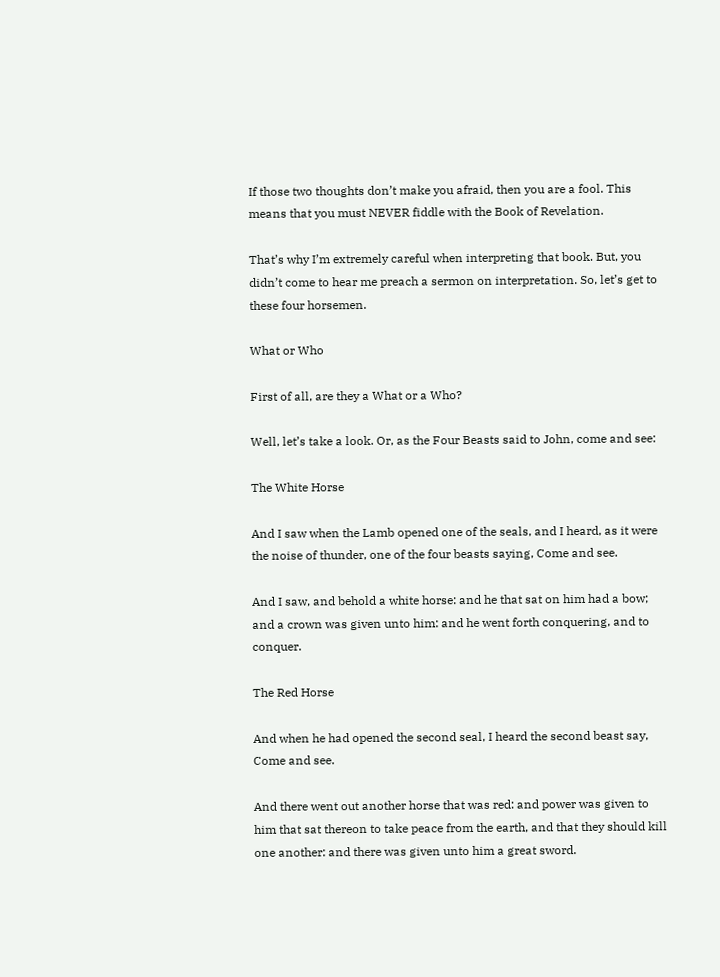If those two thoughts don’t make you afraid, then you are a fool. This means that you must NEVER fiddle with the Book of Revelation.

That’s why I’m extremely careful when interpreting that book. But, you didn’t come to hear me preach a sermon on interpretation. So, let’s get to these four horsemen.

What or Who

First of all, are they a What or a Who?

Well, let’s take a look. Or, as the Four Beasts said to John, come and see:

The White Horse

And I saw when the Lamb opened one of the seals, and I heard, as it were the noise of thunder, one of the four beasts saying, Come and see.

And I saw, and behold a white horse: and he that sat on him had a bow; and a crown was given unto him: and he went forth conquering, and to conquer.

The Red Horse

And when he had opened the second seal, I heard the second beast say, Come and see.

And there went out another horse that was red: and power was given to him that sat thereon to take peace from the earth, and that they should kill one another: and there was given unto him a great sword.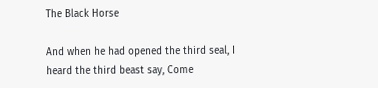The Black Horse

And when he had opened the third seal, I heard the third beast say, Come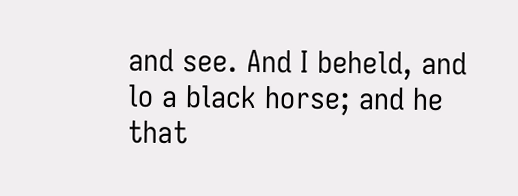and see. And I beheld, and lo a black horse; and he that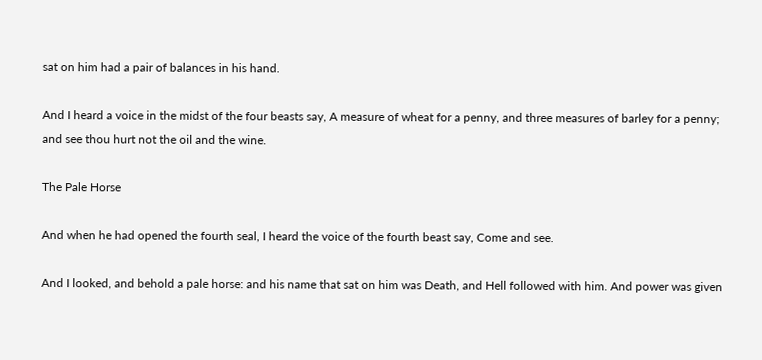sat on him had a pair of balances in his hand.

And I heard a voice in the midst of the four beasts say, A measure of wheat for a penny, and three measures of barley for a penny; and see thou hurt not the oil and the wine.

The Pale Horse

And when he had opened the fourth seal, I heard the voice of the fourth beast say, Come and see.

And I looked, and behold a pale horse: and his name that sat on him was Death, and Hell followed with him. And power was given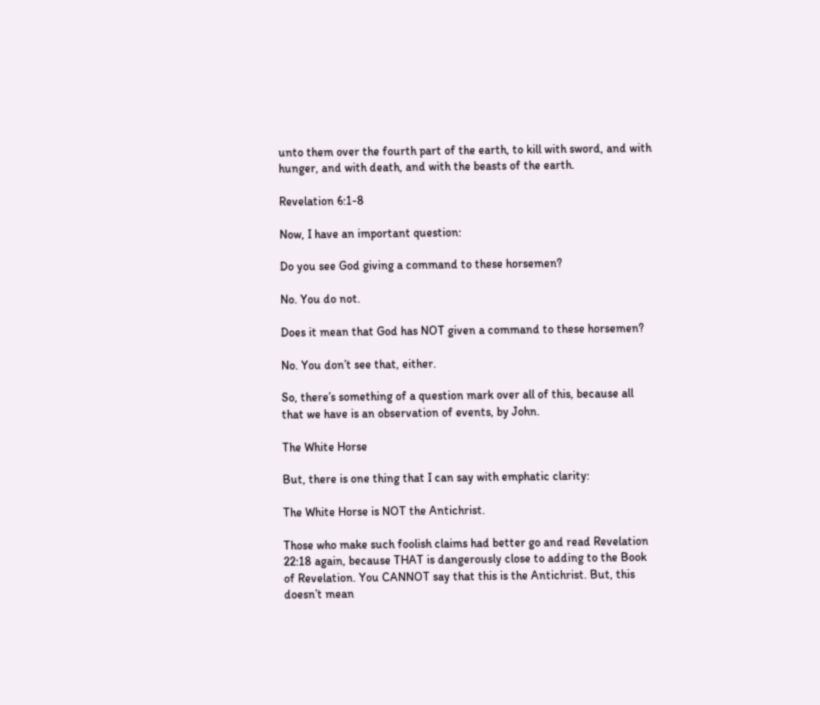unto them over the fourth part of the earth, to kill with sword, and with hunger, and with death, and with the beasts of the earth.

Revelation 6:1-8

Now, I have an important question:

Do you see God giving a command to these horsemen?

No. You do not.

Does it mean that God has NOT given a command to these horsemen?

No. You don’t see that, either.

So, there’s something of a question mark over all of this, because all that we have is an observation of events, by John.

The White Horse

But, there is one thing that I can say with emphatic clarity:

The White Horse is NOT the Antichrist.

Those who make such foolish claims had better go and read Revelation 22:18 again, because THAT is dangerously close to adding to the Book of Revelation. You CANNOT say that this is the Antichrist. But, this doesn’t mean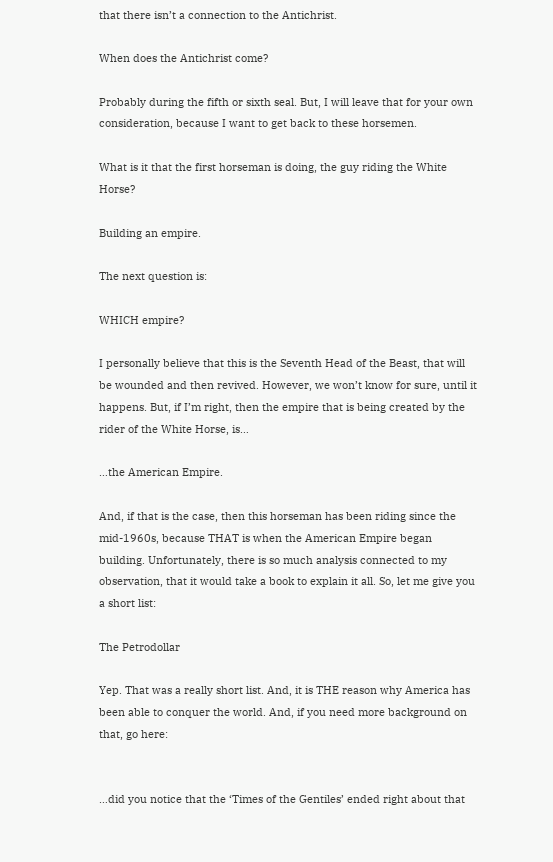that there isn’t a connection to the Antichrist.

When does the Antichrist come?

Probably during the fifth or sixth seal. But, I will leave that for your own consideration, because I want to get back to these horsemen.

What is it that the first horseman is doing, the guy riding the White Horse?

Building an empire.

The next question is:

WHICH empire?

I personally believe that this is the Seventh Head of the Beast, that will be wounded and then revived. However, we won’t know for sure, until it happens. But, if I’m right, then the empire that is being created by the rider of the White Horse, is…

…the American Empire.

And, if that is the case, then this horseman has been riding since the mid-1960s, because THAT is when the American Empire began building. Unfortunately, there is so much analysis connected to my observation, that it would take a book to explain it all. So, let me give you a short list:

The Petrodollar

Yep. That was a really short list. And, it is THE reason why America has been able to conquer the world. And, if you need more background on that, go here:


…did you notice that the ‘Times of the Gentiles’ ended right about that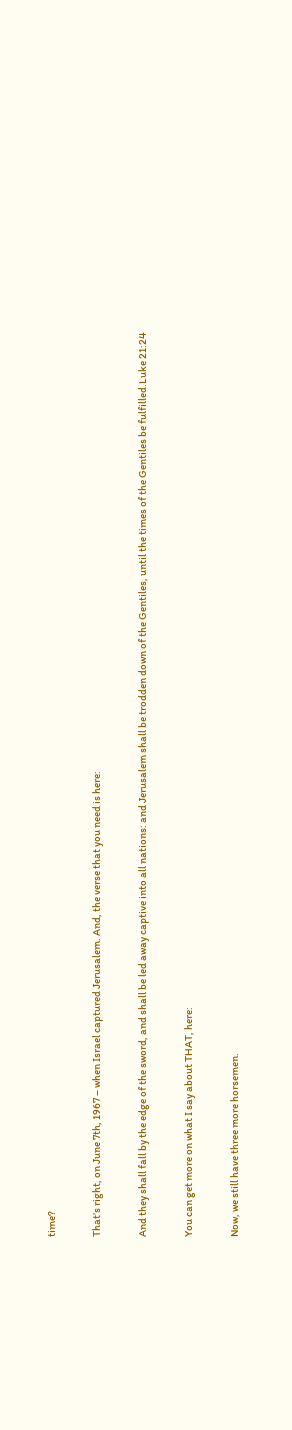time?

That’s right, on June 7th, 1967 – when Israel captured Jerusalem. And, the verse that you need is here:

And they shall fall by the edge of the sword, and shall be led away captive into all nations: and Jerusalem shall be trodden down of the Gentiles, until the times of the Gentiles be fulfilled.Luke 21:24

You can get more on what I say about THAT, here:

Now, we still have three more horsemen.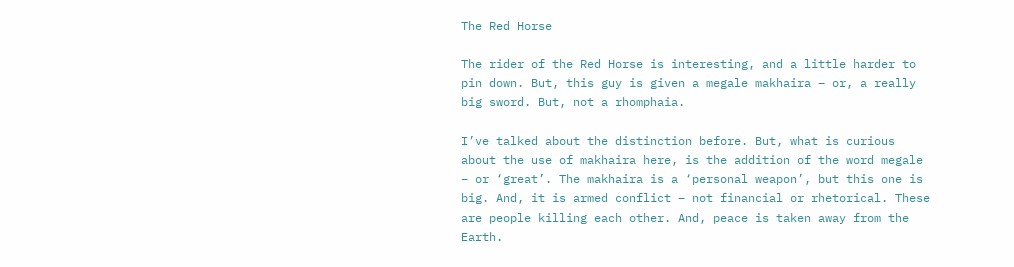The Red Horse

The rider of the Red Horse is interesting, and a little harder to pin down. But, this guy is given a megale makhaira – or, a really big sword. But, not a rhomphaia.

I’ve talked about the distinction before. But, what is curious about the use of makhaira here, is the addition of the word megale – or ‘great’. The makhaira is a ‘personal weapon’, but this one is big. And, it is armed conflict – not financial or rhetorical. These are people killing each other. And, peace is taken away from the Earth.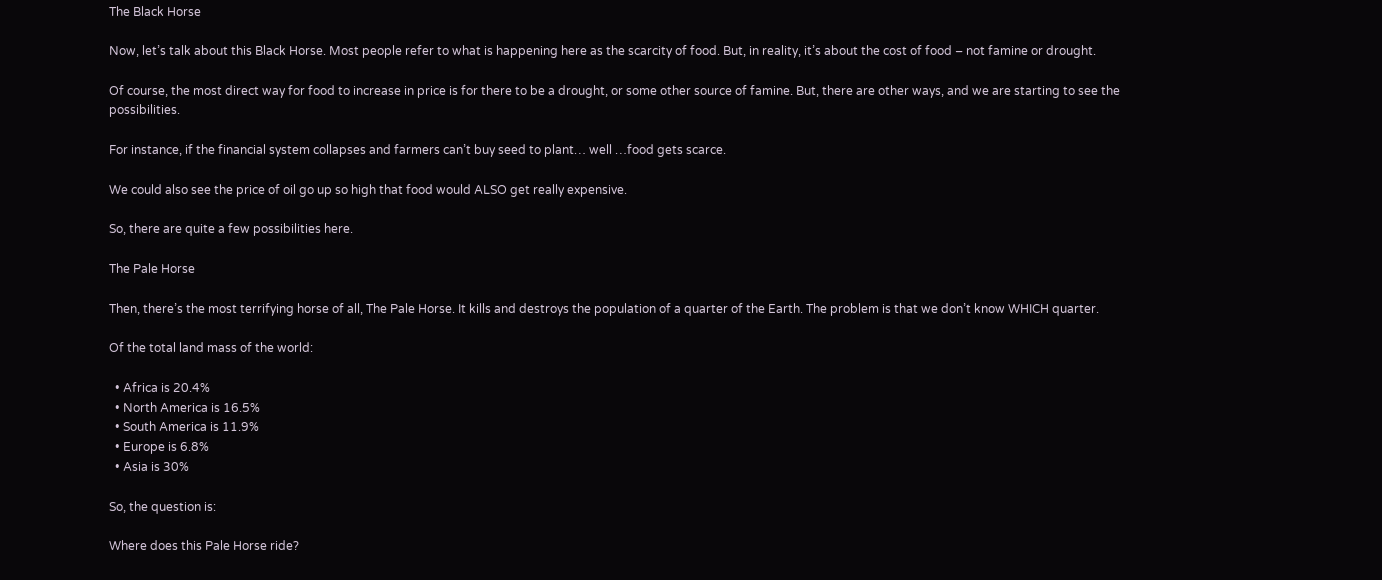The Black Horse

Now, let’s talk about this Black Horse. Most people refer to what is happening here as the scarcity of food. But, in reality, it’s about the cost of food – not famine or drought.

Of course, the most direct way for food to increase in price is for there to be a drought, or some other source of famine. But, there are other ways, and we are starting to see the possibilities.

For instance, if the financial system collapses and farmers can’t buy seed to plant… well …food gets scarce.

We could also see the price of oil go up so high that food would ALSO get really expensive.

So, there are quite a few possibilities here.

The Pale Horse

Then, there’s the most terrifying horse of all, The Pale Horse. It kills and destroys the population of a quarter of the Earth. The problem is that we don’t know WHICH quarter.

Of the total land mass of the world:

  • Africa is 20.4%
  • North America is 16.5%
  • South America is 11.9%
  • Europe is 6.8%
  • Asia is 30%

So, the question is:

Where does this Pale Horse ride?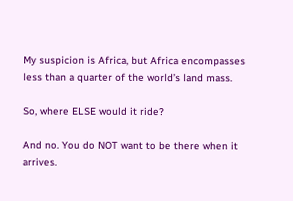My suspicion is Africa, but Africa encompasses less than a quarter of the world’s land mass.

So, where ELSE would it ride?

And no. You do NOT want to be there when it arrives.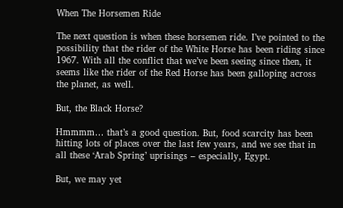When The Horsemen Ride

The next question is when these horsemen ride. I’ve pointed to the possibility that the rider of the White Horse has been riding since 1967. With all the conflict that we’ve been seeing since then, it seems like the rider of the Red Horse has been galloping across the planet, as well.

But, the Black Horse?

Hmmmm… that’s a good question. But, food scarcity has been hitting lots of places over the last few years, and we see that in all these ‘Arab Spring’ uprisings – especially, Egypt.

But, we may yet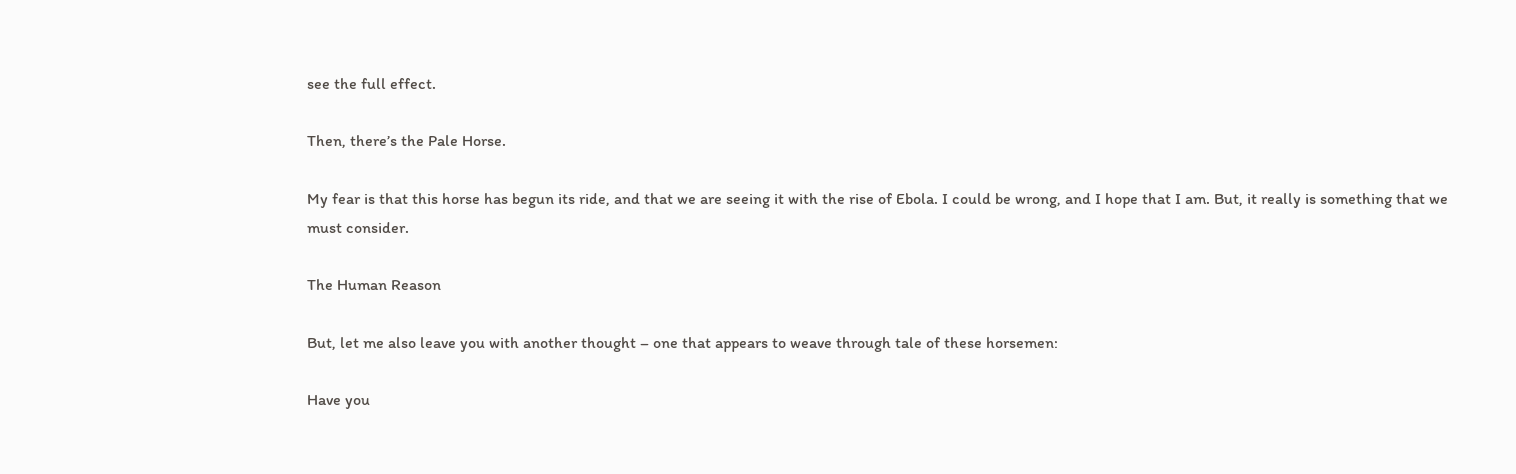see the full effect.

Then, there’s the Pale Horse.

My fear is that this horse has begun its ride, and that we are seeing it with the rise of Ebola. I could be wrong, and I hope that I am. But, it really is something that we must consider.

The Human Reason

But, let me also leave you with another thought – one that appears to weave through tale of these horsemen:

Have you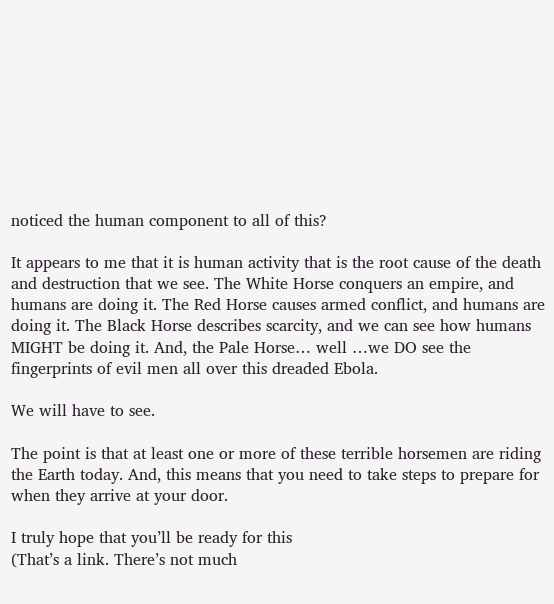noticed the human component to all of this?

It appears to me that it is human activity that is the root cause of the death and destruction that we see. The White Horse conquers an empire, and humans are doing it. The Red Horse causes armed conflict, and humans are doing it. The Black Horse describes scarcity, and we can see how humans MIGHT be doing it. And, the Pale Horse… well …we DO see the fingerprints of evil men all over this dreaded Ebola.

We will have to see.

The point is that at least one or more of these terrible horsemen are riding the Earth today. And, this means that you need to take steps to prepare for when they arrive at your door.

I truly hope that you’ll be ready for this
(That’s a link. There’s not much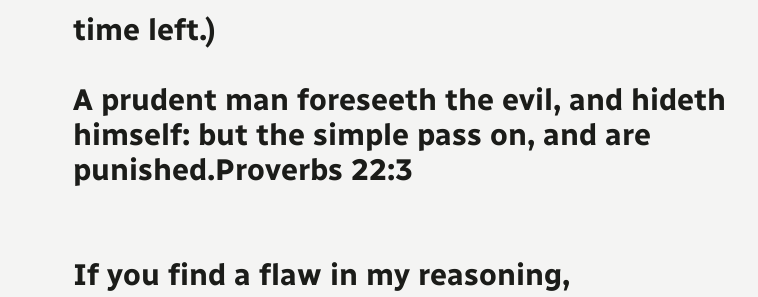time left.)

A prudent man foreseeth the evil, and hideth himself: but the simple pass on, and are punished.Proverbs 22:3


If you find a flaw in my reasoning,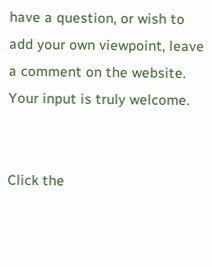have a question, or wish to add your own viewpoint, leave a comment on the website. Your input is truly welcome.


Click the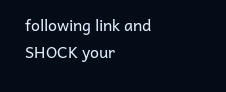following link and SHOCK your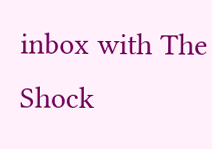inbox with The Shock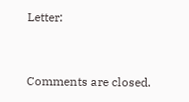Letter:


Comments are closed.